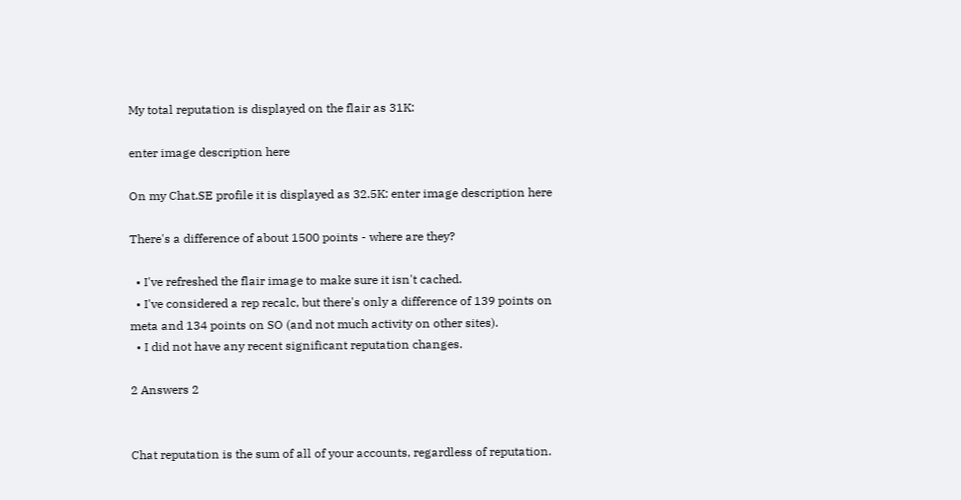My total reputation is displayed on the flair as 31K:

enter image description here

On my Chat.SE profile it is displayed as 32.5K: enter image description here

There's a difference of about 1500 points - where are they?

  • I've refreshed the flair image to make sure it isn't cached.
  • I've considered a rep recalc, but there's only a difference of 139 points on meta and 134 points on SO (and not much activity on other sites).
  • I did not have any recent significant reputation changes.

2 Answers 2


Chat reputation is the sum of all of your accounts, regardless of reputation.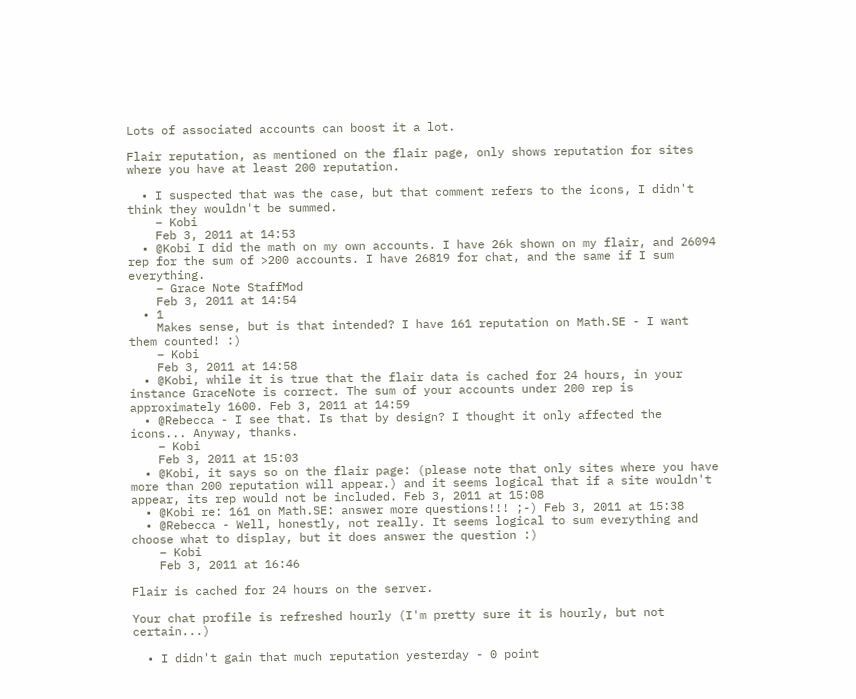Lots of associated accounts can boost it a lot.

Flair reputation, as mentioned on the flair page, only shows reputation for sites where you have at least 200 reputation.

  • I suspected that was the case, but that comment refers to the icons, I didn't think they wouldn't be summed.
    – Kobi
    Feb 3, 2011 at 14:53
  • @Kobi I did the math on my own accounts. I have 26k shown on my flair, and 26094 rep for the sum of >200 accounts. I have 26819 for chat, and the same if I sum everything.
    – Grace Note StaffMod
    Feb 3, 2011 at 14:54
  • 1
    Makes sense, but is that intended? I have 161 reputation on Math.SE - I want them counted! :)
    – Kobi
    Feb 3, 2011 at 14:58
  • @Kobi, while it is true that the flair data is cached for 24 hours, in your instance GraceNote is correct. The sum of your accounts under 200 rep is approximately 1600. Feb 3, 2011 at 14:59
  • @Rebecca - I see that. Is that by design? I thought it only affected the icons... Anyway, thanks.
    – Kobi
    Feb 3, 2011 at 15:03
  • @Kobi, it says so on the flair page: (please note that only sites where you have more than 200 reputation will appear.) and it seems logical that if a site wouldn't appear, its rep would not be included. Feb 3, 2011 at 15:08
  • @Kobi re: 161 on Math.SE: answer more questions!!! ;-) Feb 3, 2011 at 15:38
  • @Rebecca - Well, honestly, not really. It seems logical to sum everything and choose what to display, but it does answer the question :)
    – Kobi
    Feb 3, 2011 at 16:46

Flair is cached for 24 hours on the server.

Your chat profile is refreshed hourly (I'm pretty sure it is hourly, but not certain...)

  • I didn't gain that much reputation yesterday - 0 point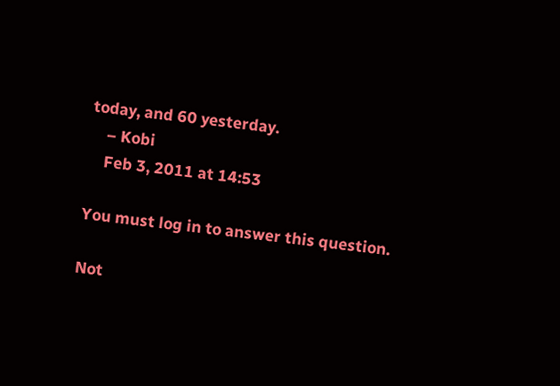today, and 60 yesterday.
    – Kobi
    Feb 3, 2011 at 14:53

You must log in to answer this question.

Not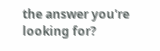the answer you're looking for?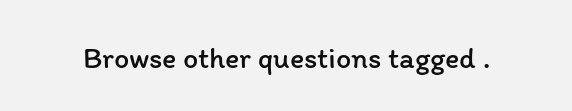Browse other questions tagged .